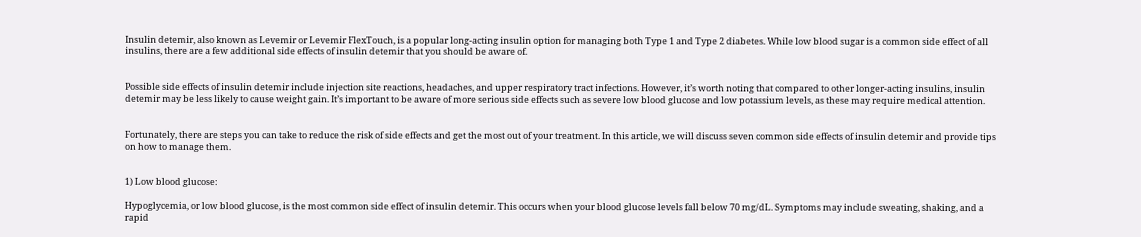Insulin detemir, also known as Levemir or Levemir FlexTouch, is a popular long-acting insulin option for managing both Type 1 and Type 2 diabetes. While low blood sugar is a common side effect of all insulins, there are a few additional side effects of insulin detemir that you should be aware of.


Possible side effects of insulin detemir include injection site reactions, headaches, and upper respiratory tract infections. However, it’s worth noting that compared to other longer-acting insulins, insulin detemir may be less likely to cause weight gain. It’s important to be aware of more serious side effects such as severe low blood glucose and low potassium levels, as these may require medical attention.


Fortunately, there are steps you can take to reduce the risk of side effects and get the most out of your treatment. In this article, we will discuss seven common side effects of insulin detemir and provide tips on how to manage them.


1) Low blood glucose:

Hypoglycemia, or low blood glucose, is the most common side effect of insulin detemir. This occurs when your blood glucose levels fall below 70 mg/dL. Symptoms may include sweating, shaking, and a rapid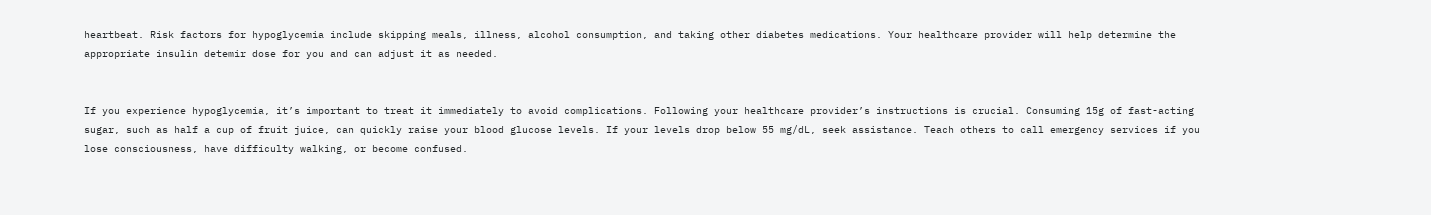heartbeat. Risk factors for hypoglycemia include skipping meals, illness, alcohol consumption, and taking other diabetes medications. Your healthcare provider will help determine the appropriate insulin detemir dose for you and can adjust it as needed.


If you experience hypoglycemia, it’s important to treat it immediately to avoid complications. Following your healthcare provider’s instructions is crucial. Consuming 15g of fast-acting sugar, such as half a cup of fruit juice, can quickly raise your blood glucose levels. If your levels drop below 55 mg/dL, seek assistance. Teach others to call emergency services if you lose consciousness, have difficulty walking, or become confused.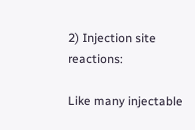2) Injection site reactions:

Like many injectable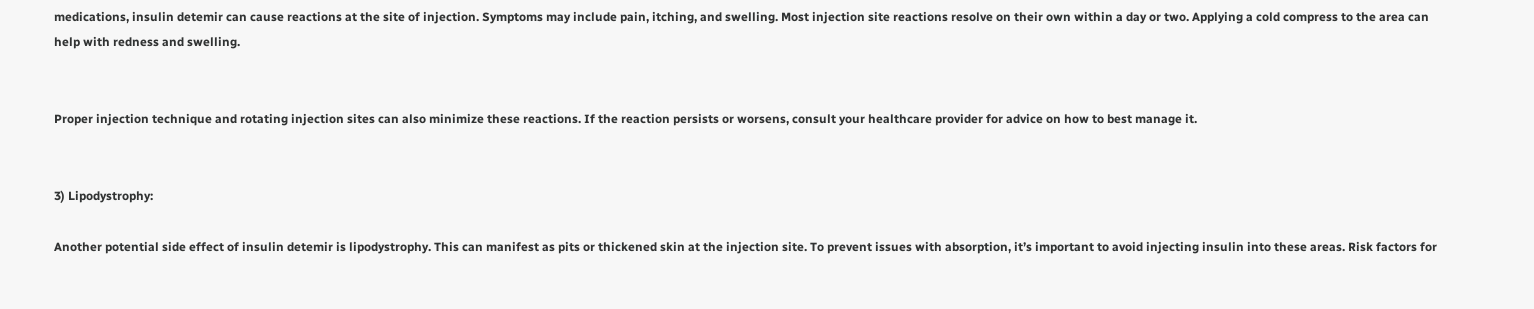medications, insulin detemir can cause reactions at the site of injection. Symptoms may include pain, itching, and swelling. Most injection site reactions resolve on their own within a day or two. Applying a cold compress to the area can help with redness and swelling.


Proper injection technique and rotating injection sites can also minimize these reactions. If the reaction persists or worsens, consult your healthcare provider for advice on how to best manage it.


3) Lipodystrophy:

Another potential side effect of insulin detemir is lipodystrophy. This can manifest as pits or thickened skin at the injection site. To prevent issues with absorption, it’s important to avoid injecting insulin into these areas. Risk factors for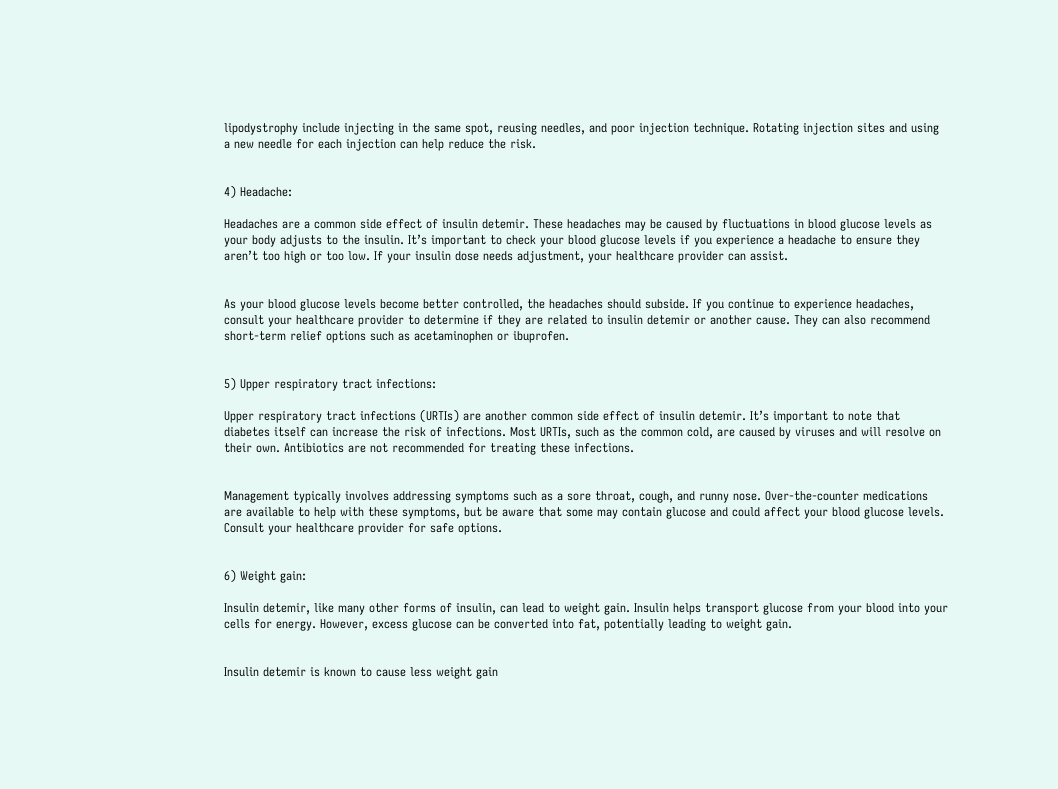lipodystrophy include injecting in the same spot, reusing needles, and poor injection technique. Rotating injection sites and using a new needle for each injection can help reduce the risk.


4) Headache:

Headaches are a common side effect of insulin detemir. These headaches may be caused by fluctuations in blood glucose levels as your body adjusts to the insulin. It’s important to check your blood glucose levels if you experience a headache to ensure they aren’t too high or too low. If your insulin dose needs adjustment, your healthcare provider can assist.


As your blood glucose levels become better controlled, the headaches should subside. If you continue to experience headaches, consult your healthcare provider to determine if they are related to insulin detemir or another cause. They can also recommend short-term relief options such as acetaminophen or ibuprofen.


5) Upper respiratory tract infections:

Upper respiratory tract infections (URTIs) are another common side effect of insulin detemir. It’s important to note that diabetes itself can increase the risk of infections. Most URTIs, such as the common cold, are caused by viruses and will resolve on their own. Antibiotics are not recommended for treating these infections.


Management typically involves addressing symptoms such as a sore throat, cough, and runny nose. Over-the-counter medications are available to help with these symptoms, but be aware that some may contain glucose and could affect your blood glucose levels. Consult your healthcare provider for safe options.


6) Weight gain:

Insulin detemir, like many other forms of insulin, can lead to weight gain. Insulin helps transport glucose from your blood into your cells for energy. However, excess glucose can be converted into fat, potentially leading to weight gain.


Insulin detemir is known to cause less weight gain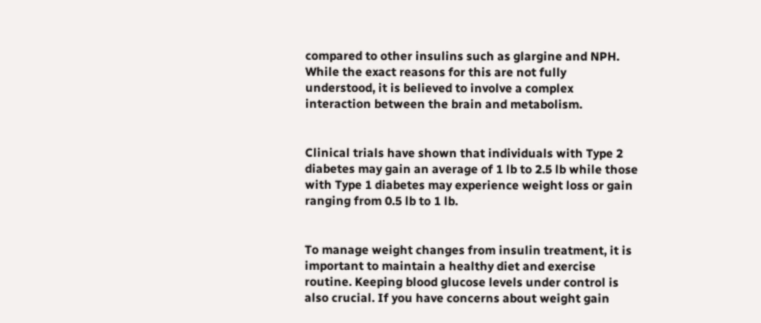compared to other insulins such as glargine and NPH. While the exact reasons for this are not fully understood, it is believed to involve a complex interaction between the brain and metabolism.


Clinical trials have shown that individuals with Type 2 diabetes may gain an average of 1 lb to 2.5 lb while those with Type 1 diabetes may experience weight loss or gain ranging from 0.5 lb to 1 lb.


To manage weight changes from insulin treatment, it is important to maintain a healthy diet and exercise routine. Keeping blood glucose levels under control is also crucial. If you have concerns about weight gain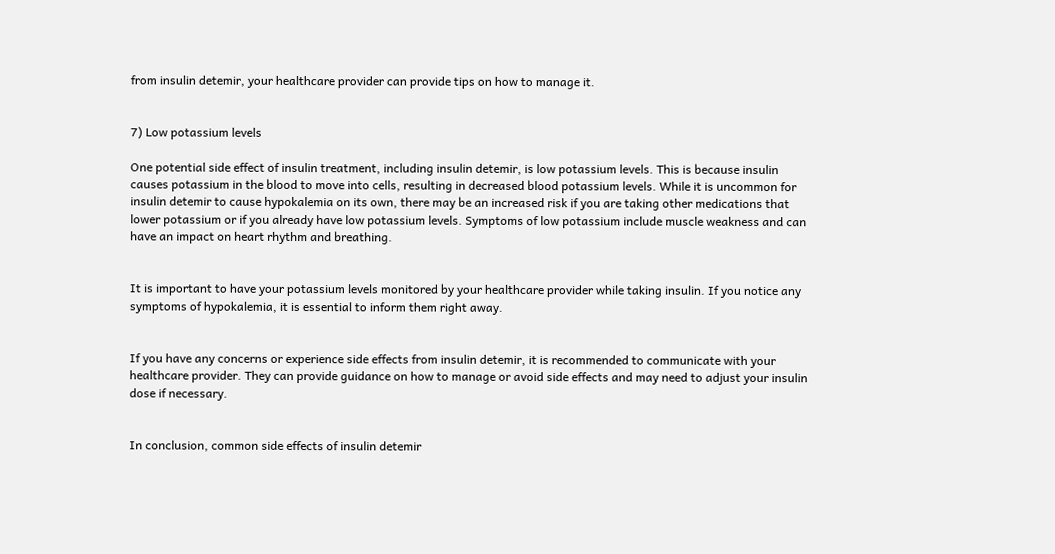from insulin detemir, your healthcare provider can provide tips on how to manage it.


7) Low potassium levels

One potential side effect of insulin treatment, including insulin detemir, is low potassium levels. This is because insulin causes potassium in the blood to move into cells, resulting in decreased blood potassium levels. While it is uncommon for insulin detemir to cause hypokalemia on its own, there may be an increased risk if you are taking other medications that lower potassium or if you already have low potassium levels. Symptoms of low potassium include muscle weakness and can have an impact on heart rhythm and breathing.


It is important to have your potassium levels monitored by your healthcare provider while taking insulin. If you notice any symptoms of hypokalemia, it is essential to inform them right away.


If you have any concerns or experience side effects from insulin detemir, it is recommended to communicate with your healthcare provider. They can provide guidance on how to manage or avoid side effects and may need to adjust your insulin dose if necessary.


In conclusion, common side effects of insulin detemir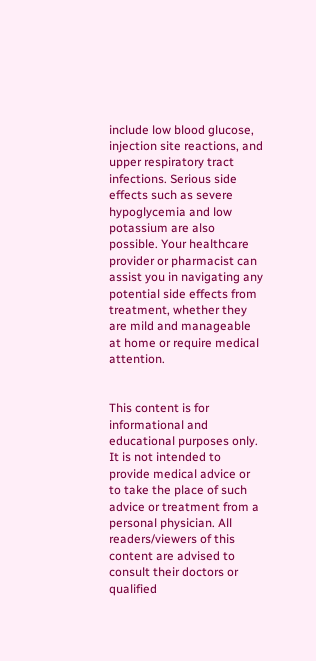include low blood glucose, injection site reactions, and upper respiratory tract infections. Serious side effects such as severe hypoglycemia and low potassium are also possible. Your healthcare provider or pharmacist can assist you in navigating any potential side effects from treatment, whether they are mild and manageable at home or require medical attention.


This content is for informational and educational purposes only. It is not intended to provide medical advice or to take the place of such advice or treatment from a personal physician. All readers/viewers of this content are advised to consult their doctors or qualified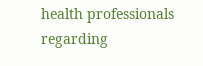health professionals regarding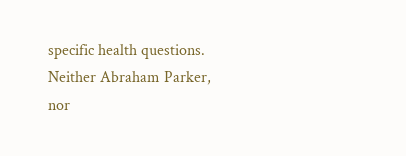specific health questions. Neither Abraham Parker, nor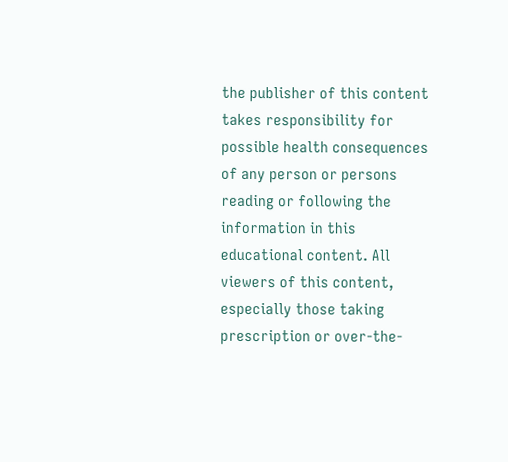the publisher of this content takes responsibility for possible health consequences of any person or persons reading or following the information in this educational content. All viewers of this content, especially those taking prescription or over-the-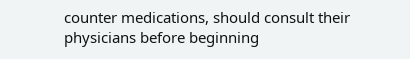counter medications, should consult their physicians before beginning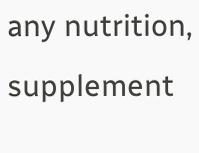any nutrition, supplement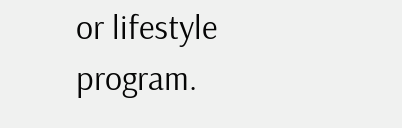or lifestyle program.